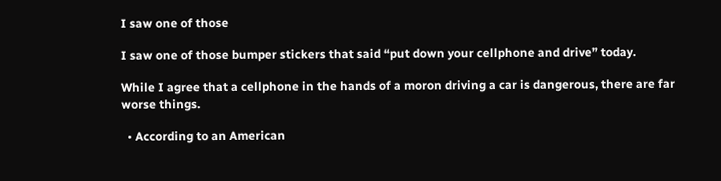I saw one of those

I saw one of those bumper stickers that said “put down your cellphone and drive” today.

While I agree that a cellphone in the hands of a moron driving a car is dangerous, there are far worse things.

  • According to an American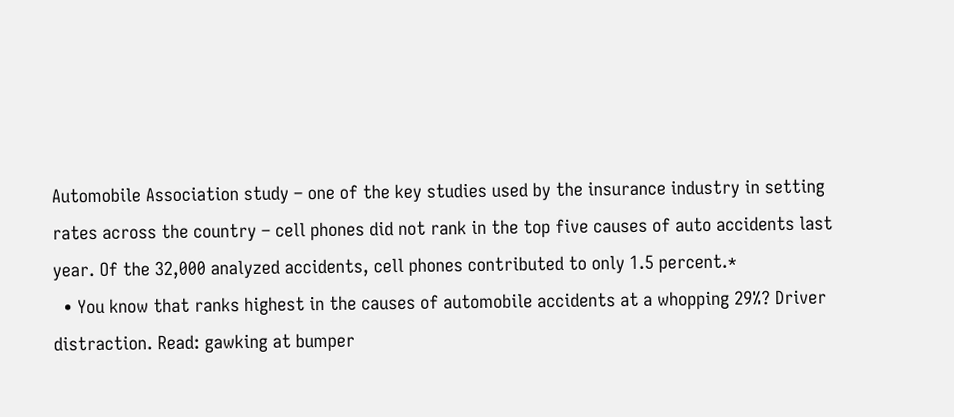Automobile Association study – one of the key studies used by the insurance industry in setting rates across the country – cell phones did not rank in the top five causes of auto accidents last year. Of the 32,000 analyzed accidents, cell phones contributed to only 1.5 percent.*
  • You know that ranks highest in the causes of automobile accidents at a whopping 29%? Driver distraction. Read: gawking at bumper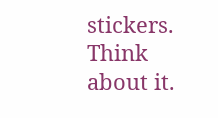stickers. Think about it.